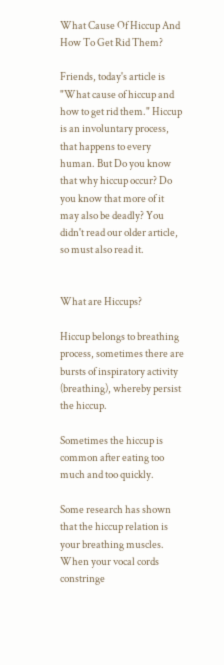What Cause Of Hiccup And How To Get Rid Them?

Friends, today's article is "What cause of hiccup and how to get rid them." Hiccup is an involuntary process, that happens to every human. But Do you know that why hiccup occur? Do you know that more of it may also be deadly? You didn't read our older article, so must also read it.


What are Hiccups?

Hiccup belongs to breathing process, sometimes there are bursts of inspiratory activity (breathing), whereby persist the hiccup.

Sometimes the hiccup is common after eating too much and too quickly.

Some research has shown that the hiccup relation is your breathing muscles. When your vocal cords constringe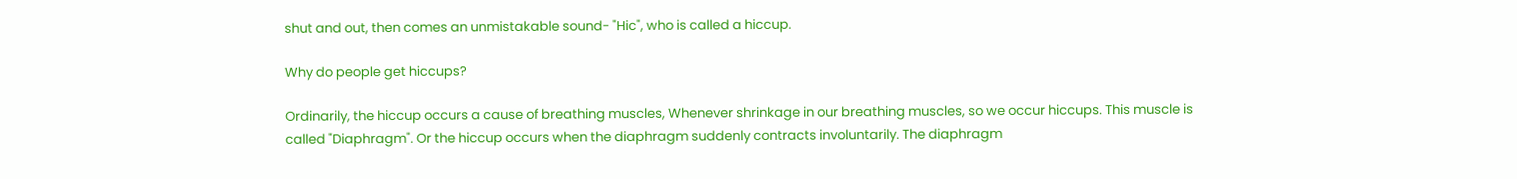shut and out, then comes an unmistakable sound- "Hic", who is called a hiccup.

Why do people get hiccups?

Ordinarily, the hiccup occurs a cause of breathing muscles, Whenever shrinkage in our breathing muscles, so we occur hiccups. This muscle is called "Diaphragm". Or the hiccup occurs when the diaphragm suddenly contracts involuntarily. The diaphragm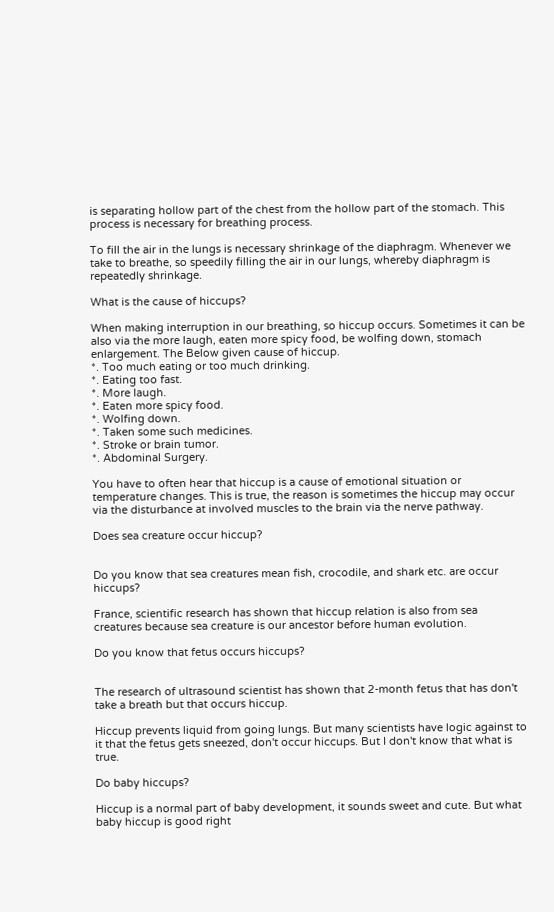is separating hollow part of the chest from the hollow part of the stomach. This process is necessary for breathing process.

To fill the air in the lungs is necessary shrinkage of the diaphragm. Whenever we take to breathe, so speedily filling the air in our lungs, whereby diaphragm is repeatedly shrinkage.

What is the cause of hiccups?

When making interruption in our breathing, so hiccup occurs. Sometimes it can be also via the more laugh, eaten more spicy food, be wolfing down, stomach enlargement. The Below given cause of hiccup.
*. Too much eating or too much drinking.
*. Eating too fast.
*. More laugh.
*. Eaten more spicy food.
*. Wolfing down.
*. Taken some such medicines.
*. Stroke or brain tumor.
*. Abdominal Surgery.

You have to often hear that hiccup is a cause of emotional situation or temperature changes. This is true, the reason is sometimes the hiccup may occur via the disturbance at involved muscles to the brain via the nerve pathway.

Does sea creature occur hiccup?


Do you know that sea creatures mean fish, crocodile, and shark etc. are occur hiccups?

France, scientific research has shown that hiccup relation is also from sea creatures because sea creature is our ancestor before human evolution.

Do you know that fetus occurs hiccups?


The research of ultrasound scientist has shown that 2-month fetus that has don't take a breath but that occurs hiccup.

Hiccup prevents liquid from going lungs. But many scientists have logic against to it that the fetus gets sneezed, don't occur hiccups. But I don't know that what is true.

Do baby hiccups?

Hiccup is a normal part of baby development, it sounds sweet and cute. But what baby hiccup is good right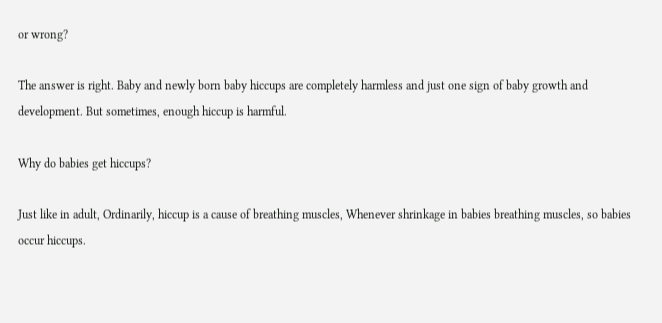or wrong?

The answer is right. Baby and newly born baby hiccups are completely harmless and just one sign of baby growth and development. But sometimes, enough hiccup is harmful.

Why do babies get hiccups?

Just like in adult, Ordinarily, hiccup is a cause of breathing muscles, Whenever shrinkage in babies breathing muscles, so babies occur hiccups.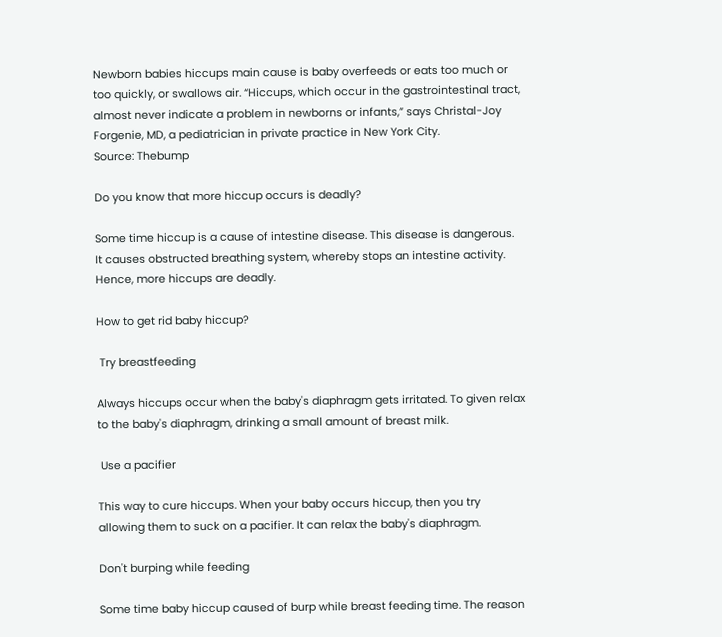Newborn babies hiccups main cause is baby overfeeds or eats too much or too quickly, or swallows air. “Hiccups, which occur in the gastrointestinal tract, almost never indicate a problem in newborns or infants,” says Christal-Joy Forgenie, MD, a pediatrician in private practice in New York City.
Source: Thebump

Do you know that more hiccup occurs is deadly?

Some time hiccup is a cause of intestine disease. This disease is dangerous. It causes obstructed breathing system, whereby stops an intestine activity. Hence, more hiccups are deadly.

How to get rid baby hiccup?

 Try breastfeeding

Always hiccups occur when the baby's diaphragm gets irritated. To given relax to the baby's diaphragm, drinking a small amount of breast milk.

 Use a pacifier

This way to cure hiccups. When your baby occurs hiccup, then you try allowing them to suck on a pacifier. It can relax the baby's diaphragm.

Don't burping while feeding

Some time baby hiccup caused of burp while breast feeding time. The reason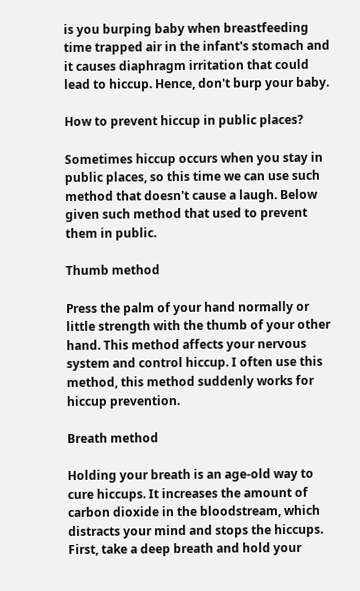is you burping baby when breastfeeding time trapped air in the infant's stomach and it causes diaphragm irritation that could lead to hiccup. Hence, don't burp your baby.

How to prevent hiccup in public places?

Sometimes hiccup occurs when you stay in public places, so this time we can use such method that doesn't cause a laugh. Below given such method that used to prevent them in public.

Thumb method

Press the palm of your hand normally or little strength with the thumb of your other hand. This method affects your nervous system and control hiccup. I often use this method, this method suddenly works for hiccup prevention.

Breath method

Holding your breath is an age-old way to cure hiccups. It increases the amount of carbon dioxide in the bloodstream, which distracts your mind and stops the hiccups. First, take a deep breath and hold your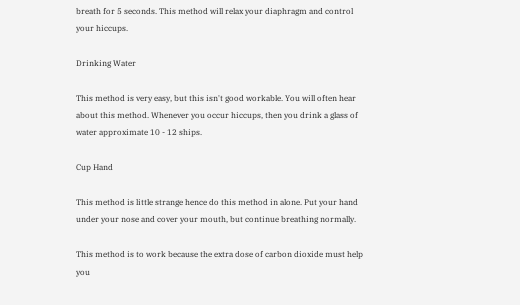breath for 5 seconds. This method will relax your diaphragm and control your hiccups.

Drinking Water

This method is very easy, but this isn't good workable. You will often hear about this method. Whenever you occur hiccups, then you drink a glass of water approximate 10 - 12 ships.

Cup Hand

This method is little strange hence do this method in alone. Put your hand under your nose and cover your mouth, but continue breathing normally.

This method is to work because the extra dose of carbon dioxide must help you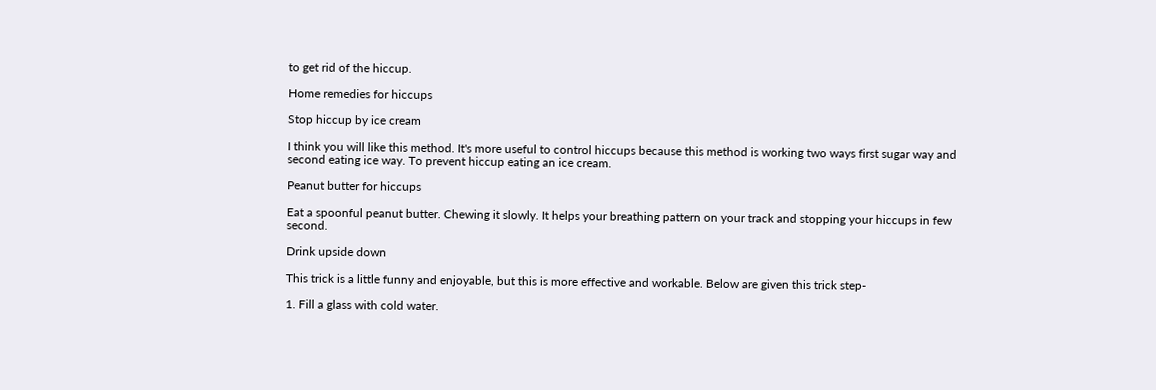to get rid of the hiccup.

Home remedies for hiccups

Stop hiccup by ice cream

I think you will like this method. It's more useful to control hiccups because this method is working two ways first sugar way and second eating ice way. To prevent hiccup eating an ice cream.

Peanut butter for hiccups

Eat a spoonful peanut butter. Chewing it slowly. It helps your breathing pattern on your track and stopping your hiccups in few second.

Drink upside down

This trick is a little funny and enjoyable, but this is more effective and workable. Below are given this trick step-

1. Fill a glass with cold water.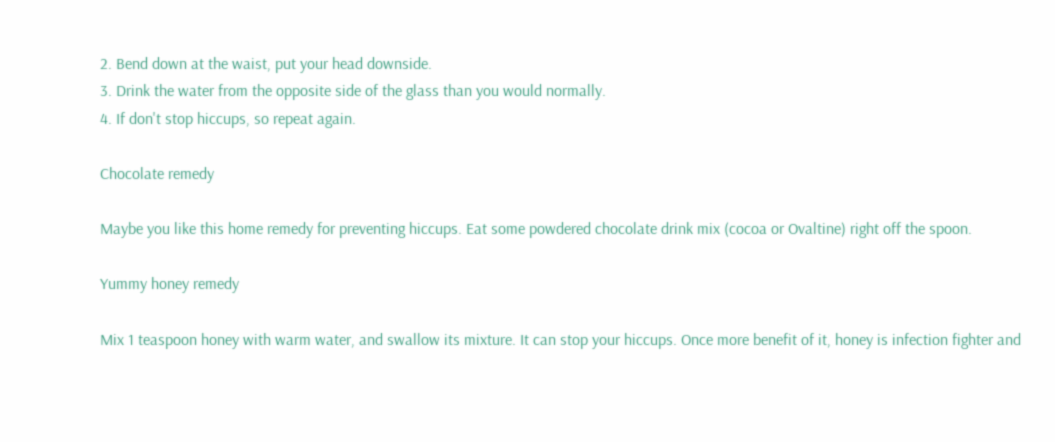2. Bend down at the waist, put your head downside.
3. Drink the water from the opposite side of the glass than you would normally.
4. If don't stop hiccups, so repeat again.

Chocolate remedy

Maybe you like this home remedy for preventing hiccups. Eat some powdered chocolate drink mix (cocoa or Ovaltine) right off the spoon.

Yummy honey remedy

Mix 1 teaspoon honey with warm water, and swallow its mixture. It can stop your hiccups. Once more benefit of it, honey is infection fighter and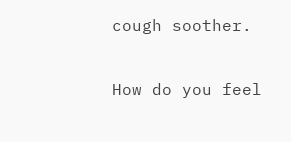cough soother.

How do you feel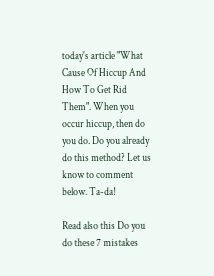today's article "What Cause Of Hiccup And How To Get Rid Them". When you occur hiccup, then do you do. Do you already do this method? Let us know to comment below. Ta-da!

Read also this Do you do these 7 mistakes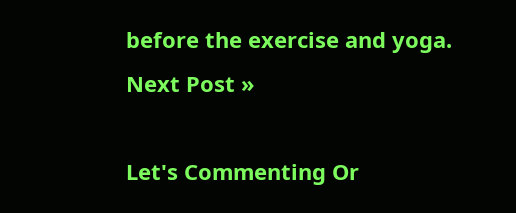before the exercise and yoga.
Next Post »

Let's Commenting Or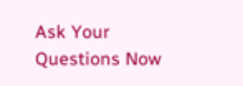Ask Your Questions Now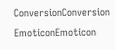ConversionConversion EmoticonEmoticon